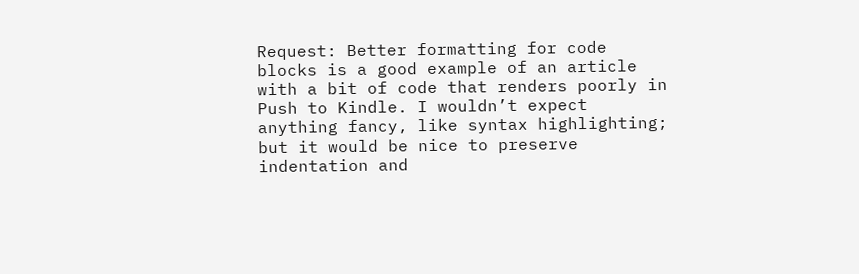Request: Better formatting for code blocks is a good example of an article with a bit of code that renders poorly in Push to Kindle. I wouldn’t expect anything fancy, like syntax highlighting; but it would be nice to preserve indentation and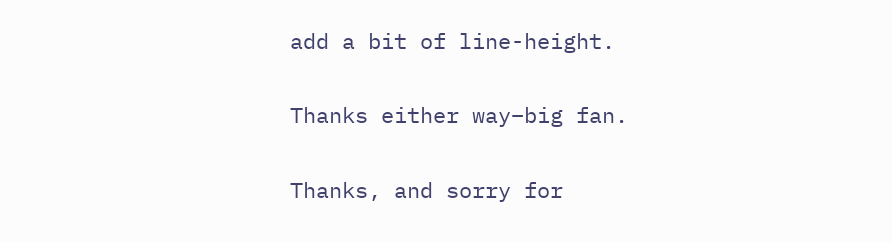add a bit of line-height.

Thanks either way–big fan.

Thanks, and sorry for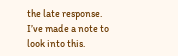the late response. I’ve made a note to look into this.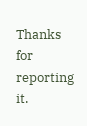Thanks for reporting it.